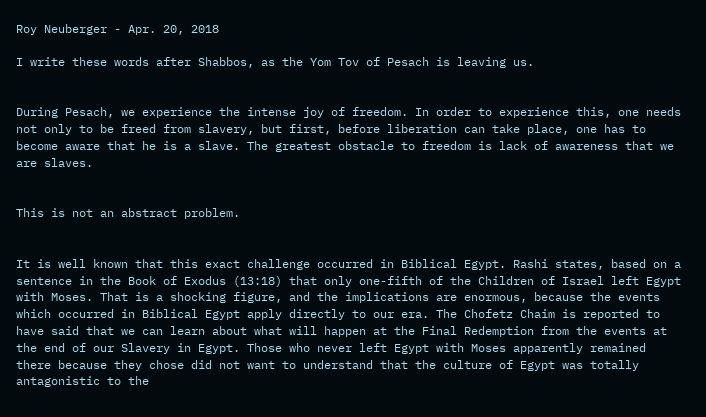Roy Neuberger - Apr. 20, 2018

I write these words after Shabbos, as the Yom Tov of Pesach is leaving us.


During Pesach, we experience the intense joy of freedom. In order to experience this, one needs not only to be freed from slavery, but first, before liberation can take place, one has to become aware that he is a slave. The greatest obstacle to freedom is lack of awareness that we are slaves.


This is not an abstract problem.


It is well known that this exact challenge occurred in Biblical Egypt. Rashi states, based on a sentence in the Book of Exodus (13:18) that only one-fifth of the Children of Israel left Egypt with Moses. That is a shocking figure, and the implications are enormous, because the events which occurred in Biblical Egypt apply directly to our era. The Chofetz Chaim is reported to have said that we can learn about what will happen at the Final Redemption from the events at the end of our Slavery in Egypt. Those who never left Egypt with Moses apparently remained there because they chose did not want to understand that the culture of Egypt was totally antagonistic to the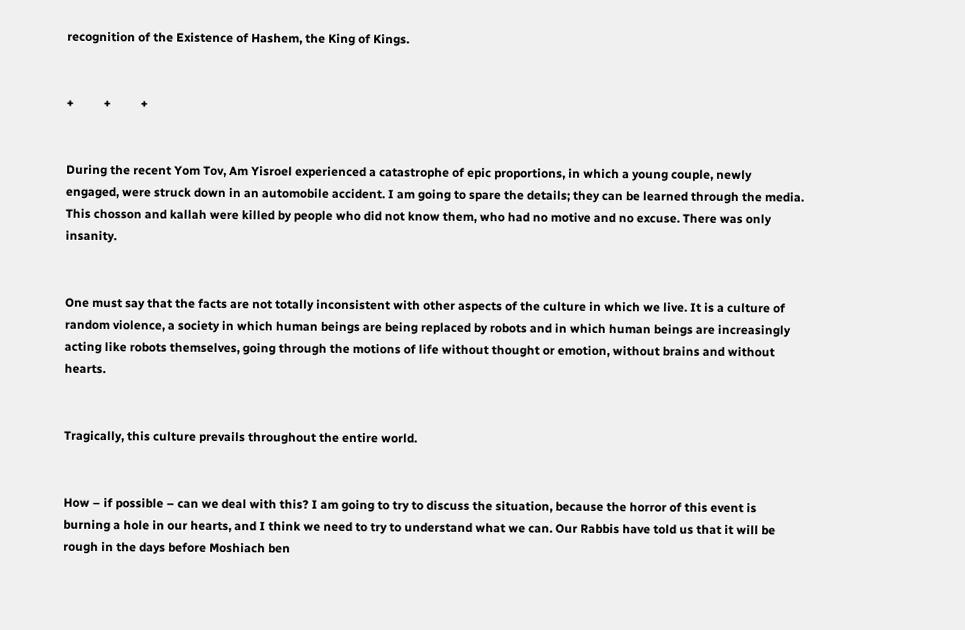recognition of the Existence of Hashem, the King of Kings.


+          +          +


During the recent Yom Tov, Am Yisroel experienced a catastrophe of epic proportions, in which a young couple, newly engaged, were struck down in an automobile accident. I am going to spare the details; they can be learned through the media. This chosson and kallah were killed by people who did not know them, who had no motive and no excuse. There was only insanity.


One must say that the facts are not totally inconsistent with other aspects of the culture in which we live. It is a culture of random violence, a society in which human beings are being replaced by robots and in which human beings are increasingly acting like robots themselves, going through the motions of life without thought or emotion, without brains and without hearts.


Tragically, this culture prevails throughout the entire world.


How – if possible – can we deal with this? I am going to try to discuss the situation, because the horror of this event is burning a hole in our hearts, and I think we need to try to understand what we can. Our Rabbis have told us that it will be rough in the days before Moshiach ben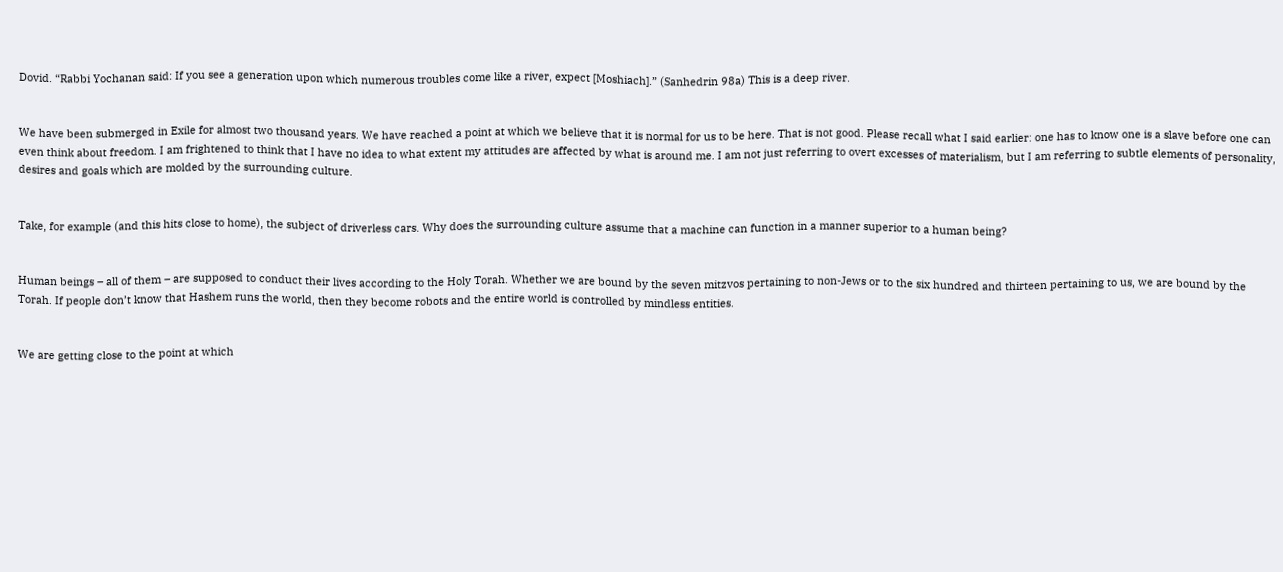Dovid. “Rabbi Yochanan said: If you see a generation upon which numerous troubles come like a river, expect [Moshiach].” (Sanhedrin 98a) This is a deep river.


We have been submerged in Exile for almost two thousand years. We have reached a point at which we believe that it is normal for us to be here. That is not good. Please recall what I said earlier: one has to know one is a slave before one can even think about freedom. I am frightened to think that I have no idea to what extent my attitudes are affected by what is around me. I am not just referring to overt excesses of materialism, but I am referring to subtle elements of personality, desires and goals which are molded by the surrounding culture.


Take, for example (and this hits close to home), the subject of driverless cars. Why does the surrounding culture assume that a machine can function in a manner superior to a human being?


Human beings – all of them – are supposed to conduct their lives according to the Holy Torah. Whether we are bound by the seven mitzvos pertaining to non-Jews or to the six hundred and thirteen pertaining to us, we are bound by the Torah. If people don’t know that Hashem runs the world, then they become robots and the entire world is controlled by mindless entities.


We are getting close to the point at which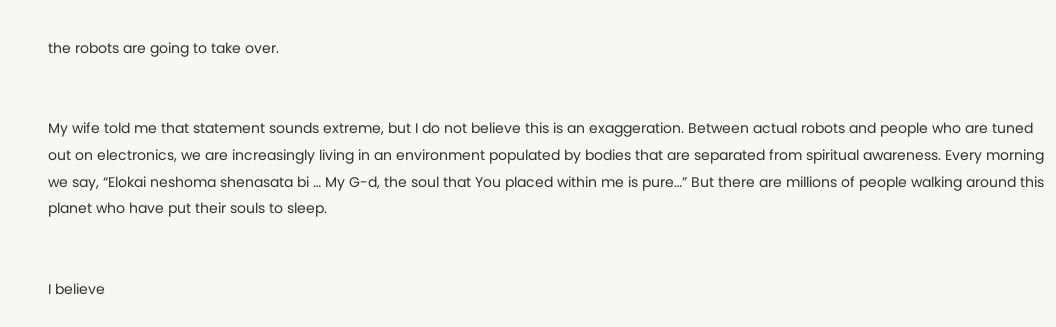the robots are going to take over.


My wife told me that statement sounds extreme, but I do not believe this is an exaggeration. Between actual robots and people who are tuned out on electronics, we are increasingly living in an environment populated by bodies that are separated from spiritual awareness. Every morning we say, “Elokai neshoma shenasata bi … My G-d, the soul that You placed within me is pure…” But there are millions of people walking around this planet who have put their souls to sleep.


I believe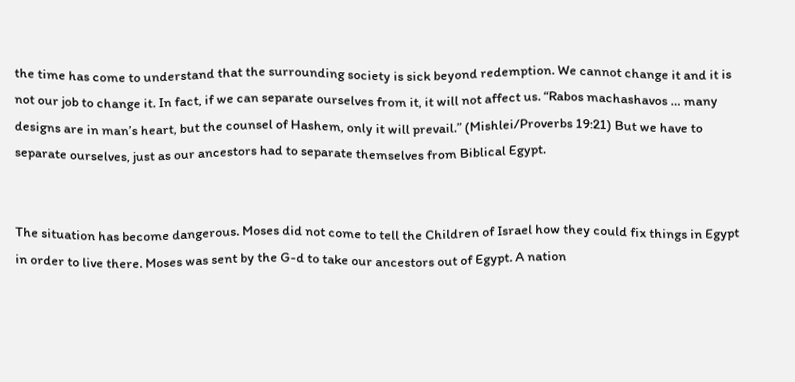the time has come to understand that the surrounding society is sick beyond redemption. We cannot change it and it is not our job to change it. In fact, if we can separate ourselves from it, it will not affect us. “Rabos machashavos … many designs are in man’s heart, but the counsel of Hashem, only it will prevail.” (Mishlei/Proverbs 19:21) But we have to separate ourselves, just as our ancestors had to separate themselves from Biblical Egypt.


The situation has become dangerous. Moses did not come to tell the Children of Israel how they could fix things in Egypt in order to live there. Moses was sent by the G-d to take our ancestors out of Egypt. A nation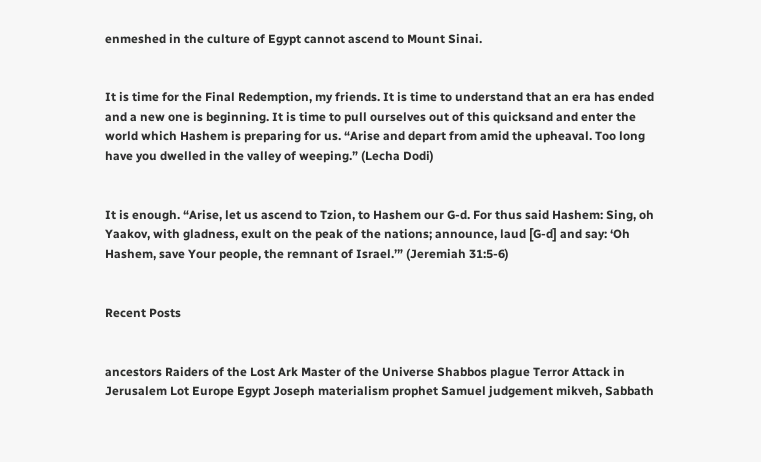enmeshed in the culture of Egypt cannot ascend to Mount Sinai.


It is time for the Final Redemption, my friends. It is time to understand that an era has ended and a new one is beginning. It is time to pull ourselves out of this quicksand and enter the world which Hashem is preparing for us. “Arise and depart from amid the upheaval. Too long have you dwelled in the valley of weeping.” (Lecha Dodi)


It is enough. “Arise, let us ascend to Tzion, to Hashem our G-d. For thus said Hashem: Sing, oh Yaakov, with gladness, exult on the peak of the nations; announce, laud [G-d] and say: ‘Oh Hashem, save Your people, the remnant of Israel.’” (Jeremiah 31:5-6)


Recent Posts


ancestors Raiders of the Lost Ark Master of the Universe Shabbos plague Terror Attack in Jerusalem Lot Europe Egypt Joseph materialism prophet Samuel judgement mikveh, Sabbath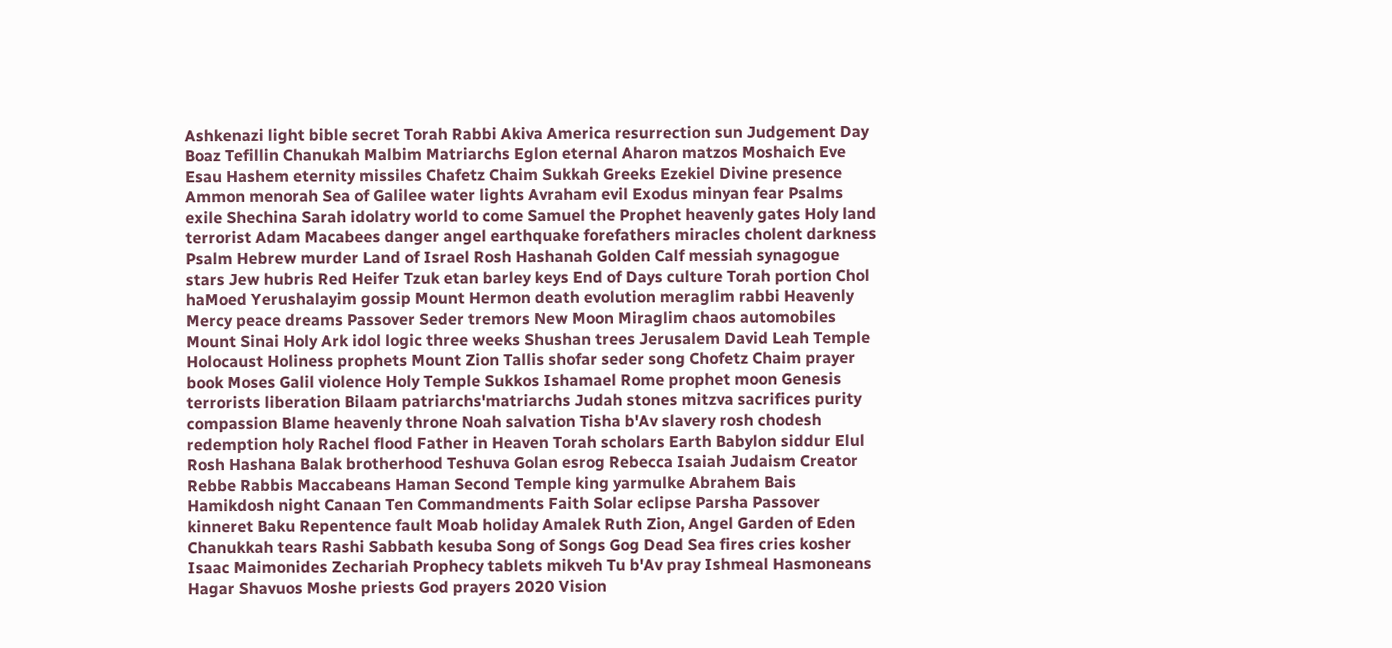Ashkenazi light bible secret Torah Rabbi Akiva America resurrection sun Judgement Day Boaz Tefillin Chanukah Malbim Matriarchs Eglon eternal Aharon matzos Moshaich Eve Esau Hashem eternity missiles Chafetz Chaim Sukkah Greeks Ezekiel Divine presence Ammon menorah Sea of Galilee water lights Avraham evil Exodus minyan fear Psalms exile Shechina Sarah idolatry world to come Samuel the Prophet heavenly gates Holy land terrorist Adam Macabees danger angel earthquake forefathers miracles cholent darkness Psalm Hebrew murder Land of Israel Rosh Hashanah Golden Calf messiah synagogue stars Jew hubris Red Heifer Tzuk etan barley keys End of Days culture Torah portion Chol haMoed Yerushalayim gossip Mount Hermon death evolution meraglim rabbi Heavenly Mercy peace dreams Passover Seder tremors New Moon Miraglim chaos automobiles Mount Sinai Holy Ark idol logic three weeks Shushan trees Jerusalem David Leah Temple Holocaust Holiness prophets Mount Zion Tallis shofar seder song Chofetz Chaim prayer book Moses Galil violence Holy Temple Sukkos Ishamael Rome prophet moon Genesis terrorists liberation Bilaam patriarchs'matriarchs Judah stones mitzva sacrifices purity compassion Blame heavenly throne Noah salvation Tisha b'Av slavery rosh chodesh redemption holy Rachel flood Father in Heaven Torah scholars Earth Babylon siddur Elul Rosh Hashana Balak brotherhood Teshuva Golan esrog Rebecca Isaiah Judaism Creator Rebbe Rabbis Maccabeans Haman Second Temple king yarmulke Abrahem Bais Hamikdosh night Canaan Ten Commandments Faith Solar eclipse Parsha Passover kinneret Baku Repentence fault Moab holiday Amalek Ruth Zion, Angel Garden of Eden Chanukkah tears Rashi Sabbath kesuba Song of Songs Gog Dead Sea fires cries kosher Isaac Maimonides Zechariah Prophecy tablets mikveh Tu b'Av pray Ishmeal Hasmoneans Hagar Shavuos Moshe priests God prayers 2020 Vision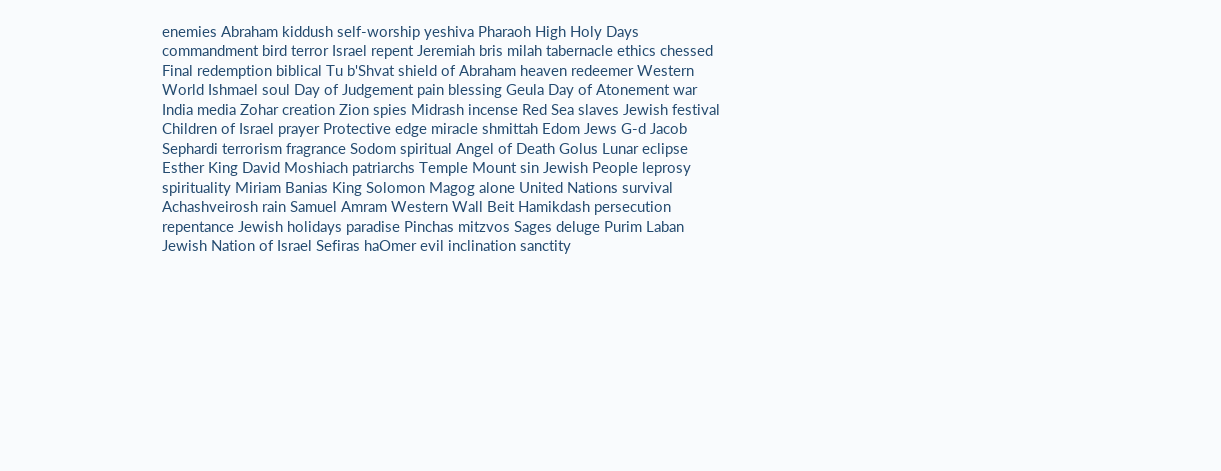enemies Abraham kiddush self-worship yeshiva Pharaoh High Holy Days commandment bird terror Israel repent Jeremiah bris milah tabernacle ethics chessed Final redemption biblical Tu b'Shvat shield of Abraham heaven redeemer Western World Ishmael soul Day of Judgement pain blessing Geula Day of Atonement war India media Zohar creation Zion spies Midrash incense Red Sea slaves Jewish festival Children of Israel prayer Protective edge miracle shmittah Edom Jews G-d Jacob Sephardi terrorism fragrance Sodom spiritual Angel of Death Golus Lunar eclipse Esther King David Moshiach patriarchs Temple Mount sin Jewish People leprosy spirituality Miriam Banias King Solomon Magog alone United Nations survival Achashveirosh rain Samuel Amram Western Wall Beit Hamikdash persecution repentance Jewish holidays paradise Pinchas mitzvos Sages deluge Purim Laban Jewish Nation of Israel Sefiras haOmer evil inclination sanctity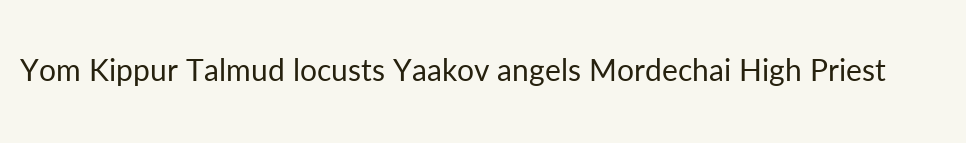Yom Kippur Talmud locusts Yaakov angels Mordechai High Priest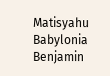Matisyahu Babylonia Benjamin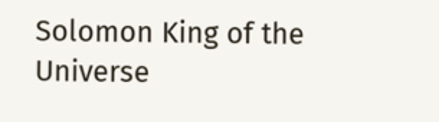Solomon King of the Universe